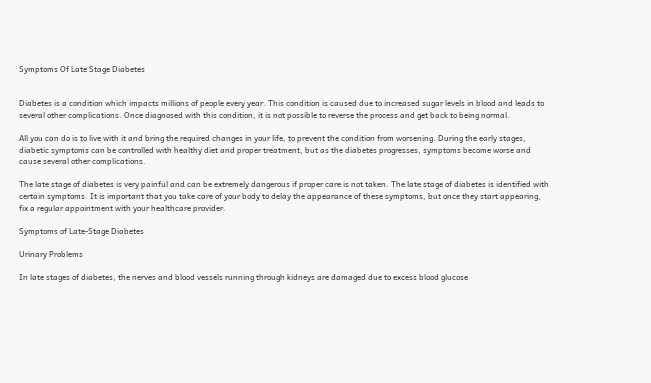Symptoms Of Late Stage Diabetes


Diabetes is a condition which impacts millions of people every year. This condition is caused due to increased sugar levels in blood and leads to several other complications. Once diagnosed with this condition, it is not possible to reverse the process and get back to being normal.

All you can do is to live with it and bring the required changes in your life, to prevent the condition from worsening. During the early stages, diabetic symptoms can be controlled with healthy diet and proper treatment, but as the diabetes progresses, symptoms become worse and cause several other complications.

The late stage of diabetes is very painful and can be extremely dangerous if proper care is not taken. The late stage of diabetes is identified with certain symptoms. It is important that you take care of your body to delay the appearance of these symptoms, but once they start appearing, fix a regular appointment with your healthcare provider.

Symptoms of Late-Stage Diabetes

Urinary Problems

In late stages of diabetes, the nerves and blood vessels running through kidneys are damaged due to excess blood glucose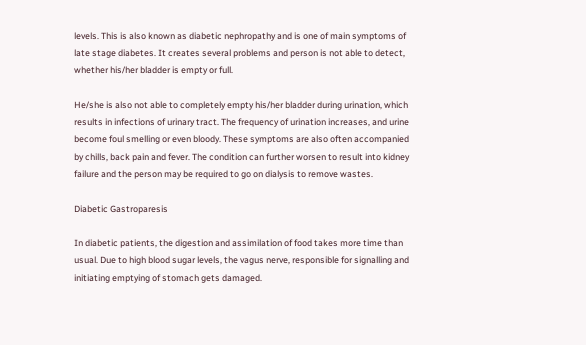levels. This is also known as diabetic nephropathy and is one of main symptoms of late stage diabetes. It creates several problems and person is not able to detect, whether his/her bladder is empty or full.

He/she is also not able to completely empty his/her bladder during urination, which results in infections of urinary tract. The frequency of urination increases, and urine become foul smelling or even bloody. These symptoms are also often accompanied by chills, back pain and fever. The condition can further worsen to result into kidney failure and the person may be required to go on dialysis to remove wastes.

Diabetic Gastroparesis

In diabetic patients, the digestion and assimilation of food takes more time than usual. Due to high blood sugar levels, the vagus nerve, responsible for signalling and initiating emptying of stomach gets damaged.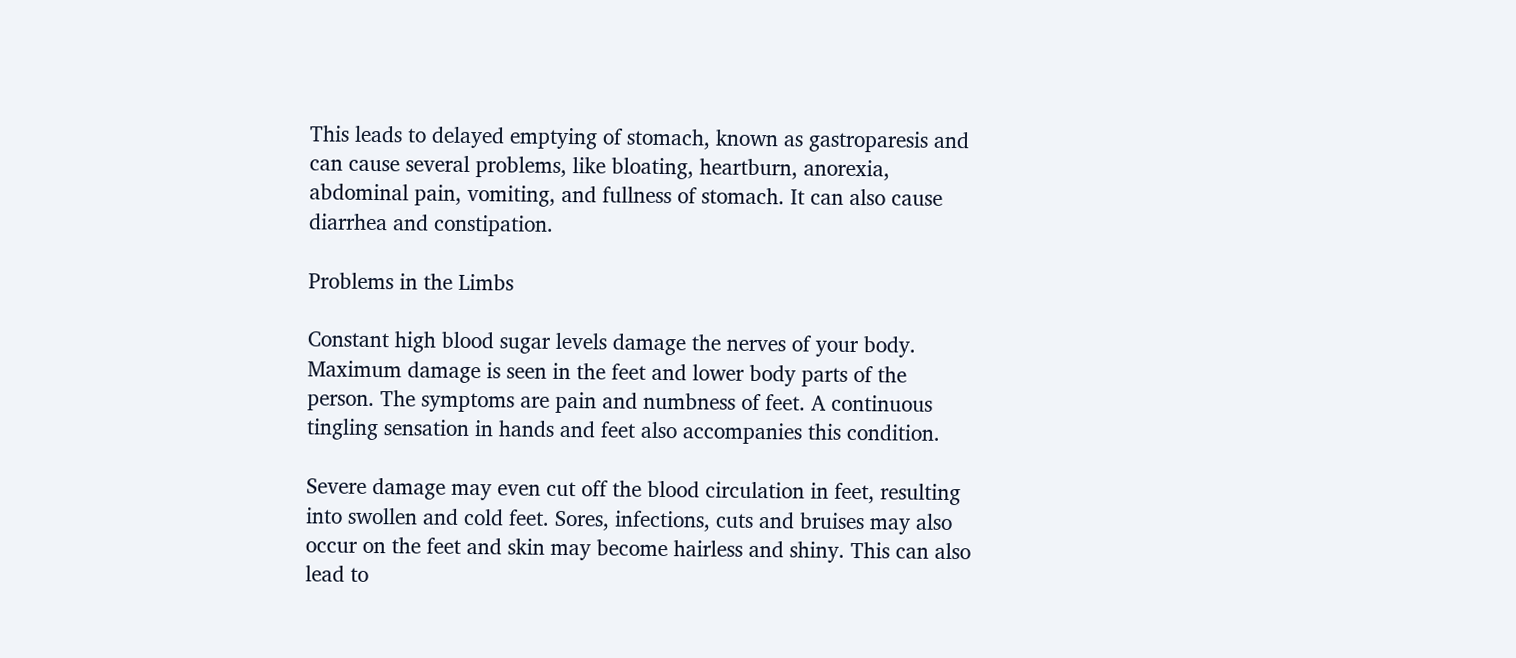This leads to delayed emptying of stomach, known as gastroparesis and can cause several problems, like bloating, heartburn, anorexia, abdominal pain, vomiting, and fullness of stomach. It can also cause diarrhea and constipation.

Problems in the Limbs

Constant high blood sugar levels damage the nerves of your body. Maximum damage is seen in the feet and lower body parts of the person. The symptoms are pain and numbness of feet. A continuous tingling sensation in hands and feet also accompanies this condition.

Severe damage may even cut off the blood circulation in feet, resulting into swollen and cold feet. Sores, infections, cuts and bruises may also occur on the feet and skin may become hairless and shiny. This can also lead to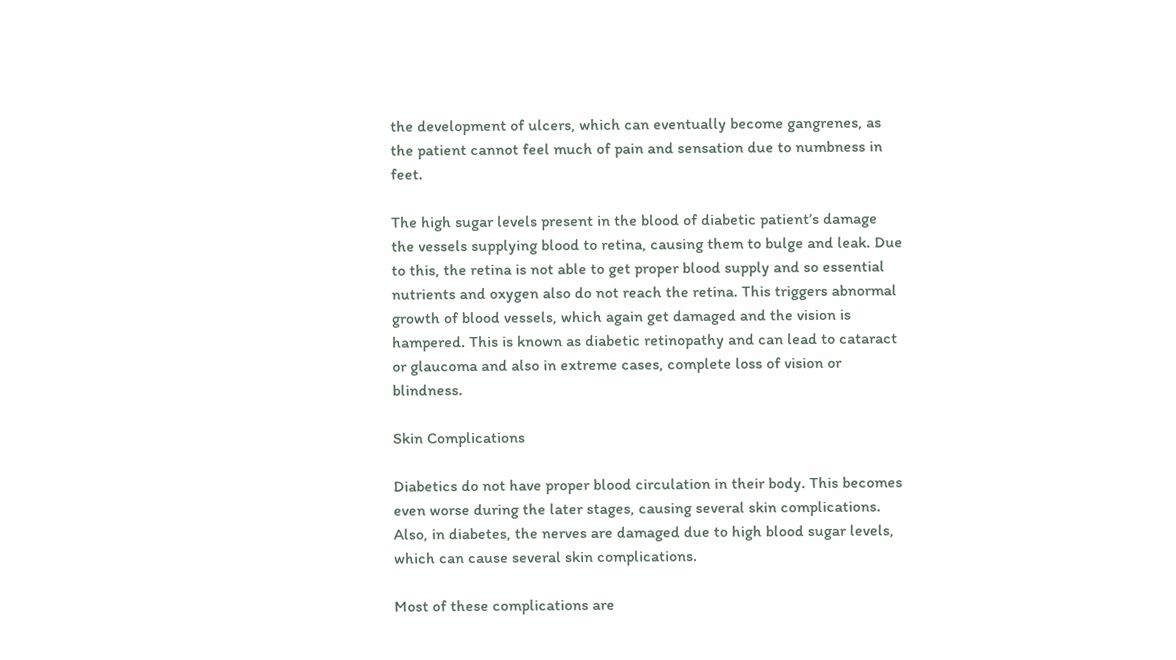the development of ulcers, which can eventually become gangrenes, as the patient cannot feel much of pain and sensation due to numbness in feet.

The high sugar levels present in the blood of diabetic patient’s damage the vessels supplying blood to retina, causing them to bulge and leak. Due to this, the retina is not able to get proper blood supply and so essential nutrients and oxygen also do not reach the retina. This triggers abnormal growth of blood vessels, which again get damaged and the vision is hampered. This is known as diabetic retinopathy and can lead to cataract or glaucoma and also in extreme cases, complete loss of vision or blindness.

Skin Complications

Diabetics do not have proper blood circulation in their body. This becomes even worse during the later stages, causing several skin complications. Also, in diabetes, the nerves are damaged due to high blood sugar levels, which can cause several skin complications.

Most of these complications are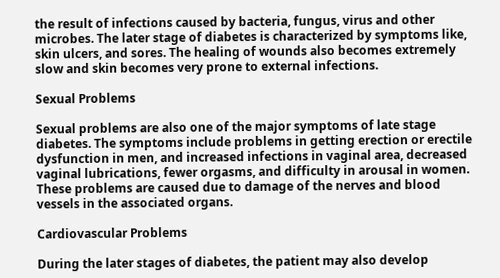the result of infections caused by bacteria, fungus, virus and other microbes. The later stage of diabetes is characterized by symptoms like, skin ulcers, and sores. The healing of wounds also becomes extremely slow and skin becomes very prone to external infections.

Sexual Problems

Sexual problems are also one of the major symptoms of late stage diabetes. The symptoms include problems in getting erection or erectile dysfunction in men, and increased infections in vaginal area, decreased vaginal lubrications, fewer orgasms, and difficulty in arousal in women. These problems are caused due to damage of the nerves and blood vessels in the associated organs.

Cardiovascular Problems

During the later stages of diabetes, the patient may also develop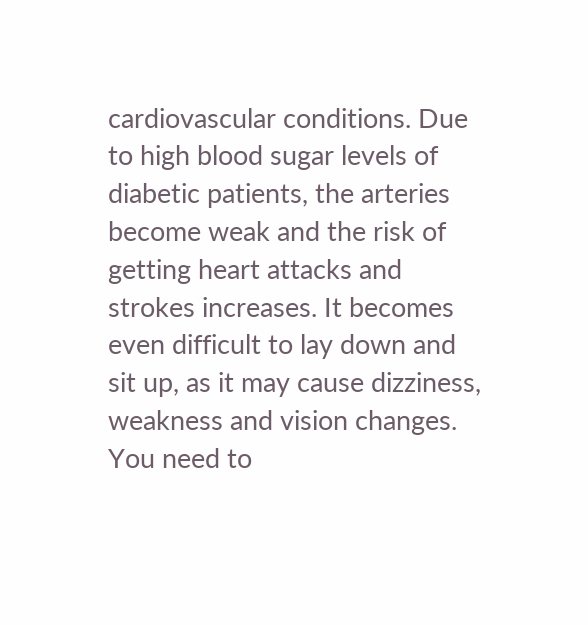cardiovascular conditions. Due to high blood sugar levels of diabetic patients, the arteries become weak and the risk of getting heart attacks and strokes increases. It becomes even difficult to lay down and sit up, as it may cause dizziness, weakness and vision changes. You need to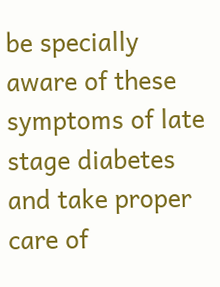be specially aware of these symptoms of late stage diabetes and take proper care of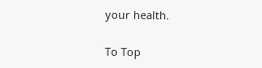your health.

To Top